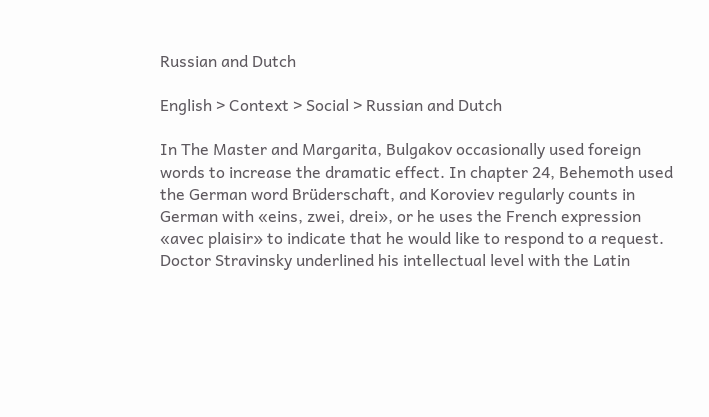Russian and Dutch

English > Context > Social > Russian and Dutch

In The Master and Margarita, Bulgakov occasionally used foreign words to increase the dramatic effect. In chapter 24, Behemoth used the German word Brüderschaft, and Koroviev regularly counts in German with «eins, zwei, drei», or he uses the French expression «avec plaisir» to indicate that he would like to respond to a request. Doctor Stravinsky underlined his intellectual level with the Latin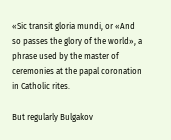«Sic transit gloria mundi, or «And so passes the glory of the world», a phrase used by the master of ceremonies at the papal coronation in Catholic rites.

But regularly Bulgakov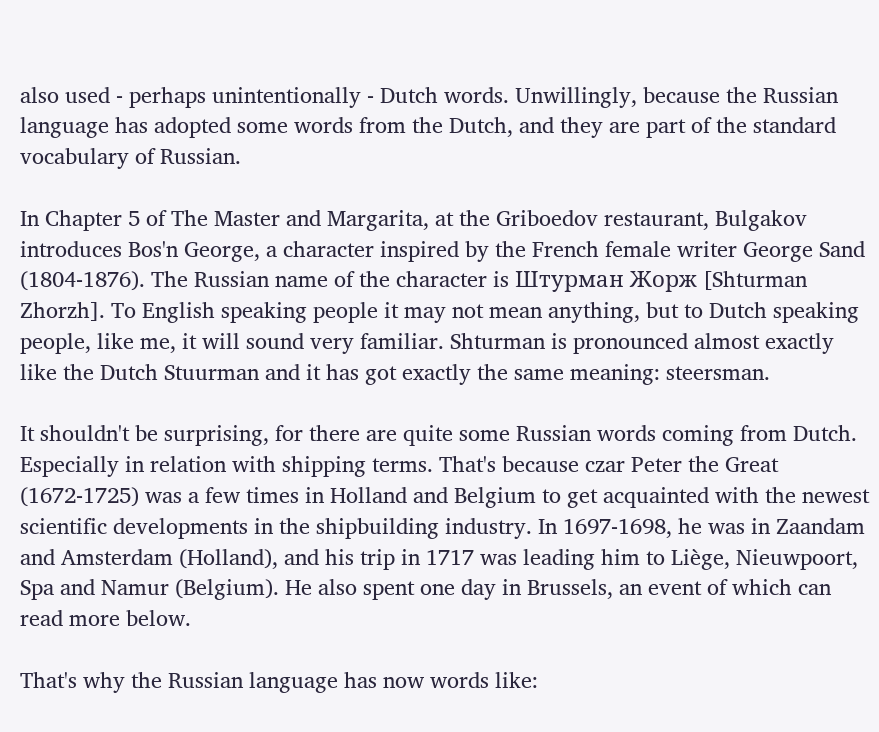also used - perhaps unintentionally - Dutch words. Unwillingly, because the Russian language has adopted some words from the Dutch, and they are part of the standard vocabulary of Russian.

In Chapter 5 of The Master and Margarita, at the Griboedov restaurant, Bulgakov introduces Bos'n George, a character inspired by the French female writer George Sand (1804-1876). The Russian name of the character is Штурман Жорж [Shturman Zhorzh]. To English speaking people it may not mean anything, but to Dutch speaking people, like me, it will sound very familiar. Shturman is pronounced almost exactly like the Dutch Stuurman and it has got exactly the same meaning: steersman.

It shouldn't be surprising, for there are quite some Russian words coming from Dutch. Especially in relation with shipping terms. That's because czar Peter the Great (1672-1725) was a few times in Holland and Belgium to get acquainted with the newest scientific developments in the shipbuilding industry. In 1697-1698, he was in Zaandam and Amsterdam (Holland), and his trip in 1717 was leading him to Liège, Nieuwpoort, Spa and Namur (Belgium). He also spent one day in Brussels, an event of which can read more below.

That's why the Russian language has now words like: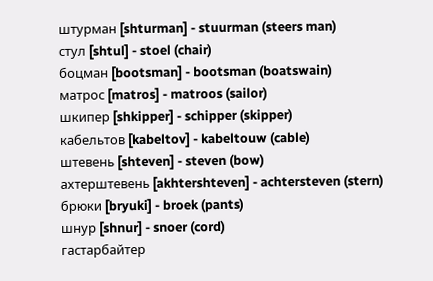штурман [shturman] - stuurman (steers man)
стул [shtul] - stoel (chair)
боцман [bootsman] - bootsman (boatswain)
матрос [matros] - matroos (sailor)
шкипер [shkipper] - schipper (skipper)
кабельтов [kabeltov] - kabeltouw (cable)
штевень [shteven] - steven (bow)
ахтерштевень [akhtershteven] - achtersteven (stern)
брюки [bryuki] - broek (pants)
шнур [shnur] - snoer (cord)
гастарбайтер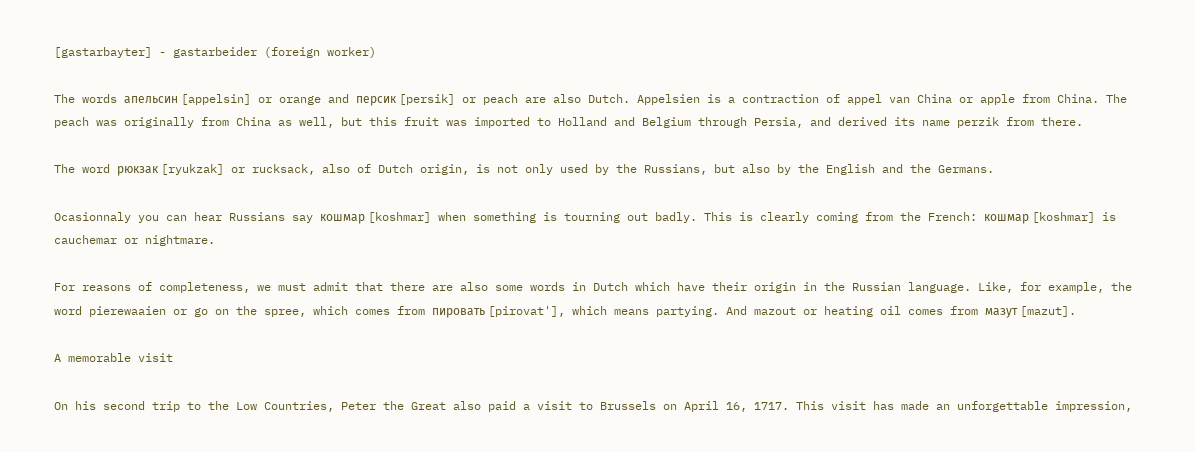[gastarbayter] - gastarbeider (foreign worker)

The words апельсин [appelsin] or orange and персик [persik] or peach are also Dutch. Appelsien is a contraction of appel van China or apple from China. The peach was originally from China as well, but this fruit was imported to Holland and Belgium through Persia, and derived its name perzik from there.

The word рюкзак [ryukzak] or rucksack, also of Dutch origin, is not only used by the Russians, but also by the English and the Germans.

Ocasionnaly you can hear Russians say кошмар [koshmar] when something is tourning out badly. This is clearly coming from the French: кошмар [koshmar] is cauchemar or nightmare.

For reasons of completeness, we must admit that there are also some words in Dutch which have their origin in the Russian language. Like, for example, the word pierewaaien or go on the spree, which comes from пировать [pirovat'], which means partying. And mazout or heating oil comes from мазут [mazut].

A memorable visit

On his second trip to the Low Countries, Peter the Great also paid a visit to Brussels on April 16, 1717. This visit has made an unforgettable impression,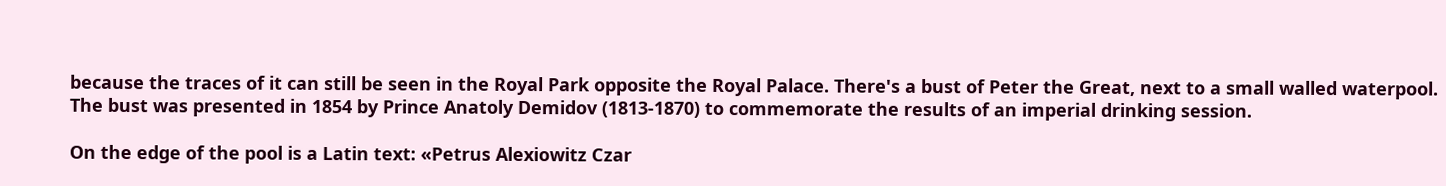because the traces of it can still be seen in the Royal Park opposite the Royal Palace. There's a bust of Peter the Great, next to a small walled waterpool. The bust was presented in 1854 by Prince Anatoly Demidov (1813-1870) to commemorate the results of an imperial drinking session.

On the edge of the pool is a Latin text: «Petrus Alexiowitz Czar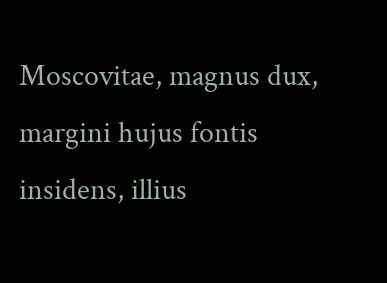Moscovitae, magnus dux, margini hujus fontis insidens, illius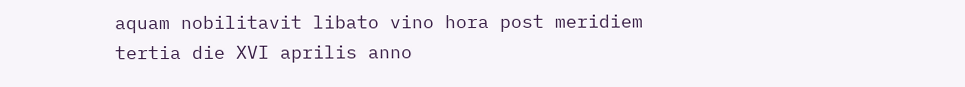aquam nobilitavit libato vino hora post meridiem tertia die XVI aprilis anno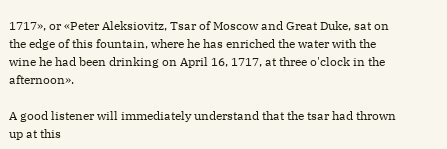1717», or «Peter Aleksiovitz, Tsar of Moscow and Great Duke, sat on the edge of this fountain, where he has enriched the water with the wine he had been drinking on April 16, 1717, at three o'clock in the afternoon».

A good listener will immediately understand that the tsar had thrown up at this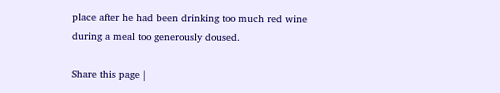place after he had been drinking too much red wine during a meal too generously doused.

Share this page |